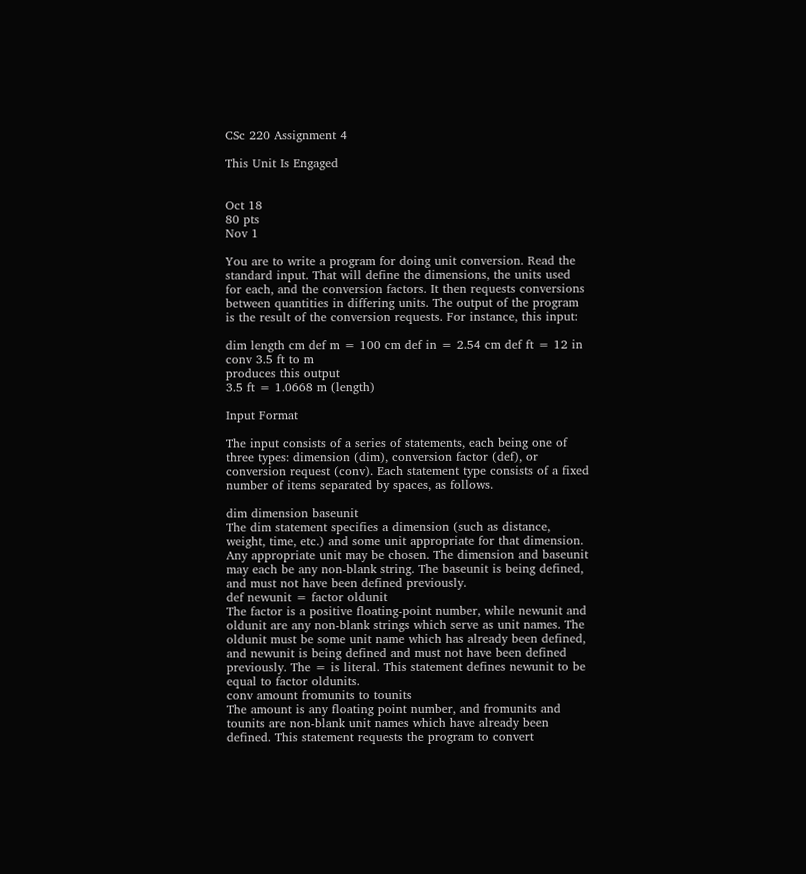CSc 220 Assignment 4

This Unit Is Engaged


Oct 18
80 pts
Nov 1

You are to write a program for doing unit conversion. Read the standard input. That will define the dimensions, the units used for each, and the conversion factors. It then requests conversions between quantities in differing units. The output of the program is the result of the conversion requests. For instance, this input:

dim length cm def m = 100 cm def in = 2.54 cm def ft = 12 in conv 3.5 ft to m
produces this output
3.5 ft = 1.0668 m (length)

Input Format

The input consists of a series of statements, each being one of three types: dimension (dim), conversion factor (def), or conversion request (conv). Each statement type consists of a fixed number of items separated by spaces, as follows.

dim dimension baseunit
The dim statement specifies a dimension (such as distance, weight, time, etc.) and some unit appropriate for that dimension. Any appropriate unit may be chosen. The dimension and baseunit may each be any non-blank string. The baseunit is being defined, and must not have been defined previously.
def newunit = factor oldunit
The factor is a positive floating-point number, while newunit and oldunit are any non-blank strings which serve as unit names. The oldunit must be some unit name which has already been defined, and newunit is being defined and must not have been defined previously. The = is literal. This statement defines newunit to be equal to factor oldunits.
conv amount fromunits to tounits
The amount is any floating point number, and fromunits and tounits are non-blank unit names which have already been defined. This statement requests the program to convert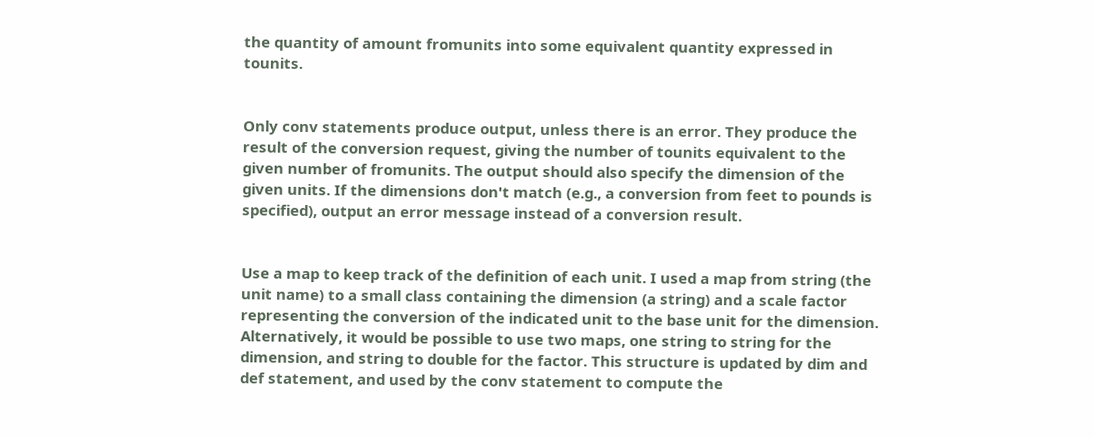the quantity of amount fromunits into some equivalent quantity expressed in tounits.


Only conv statements produce output, unless there is an error. They produce the result of the conversion request, giving the number of tounits equivalent to the given number of fromunits. The output should also specify the dimension of the given units. If the dimensions don't match (e.g., a conversion from feet to pounds is specified), output an error message instead of a conversion result.


Use a map to keep track of the definition of each unit. I used a map from string (the unit name) to a small class containing the dimension (a string) and a scale factor representing the conversion of the indicated unit to the base unit for the dimension. Alternatively, it would be possible to use two maps, one string to string for the dimension, and string to double for the factor. This structure is updated by dim and def statement, and used by the conv statement to compute the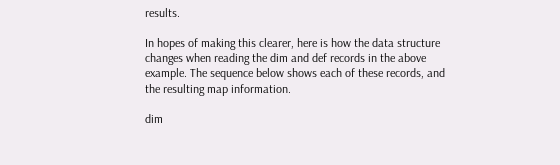results.

In hopes of making this clearer, here is how the data structure changes when reading the dim and def records in the above example. The sequence below shows each of these records, and the resulting map information.

dim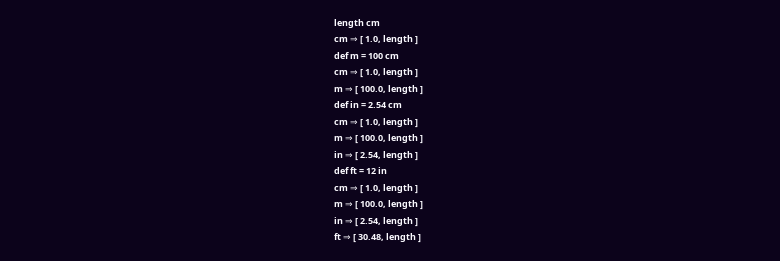length cm
cm ⇒ [ 1.0, length ]
def m = 100 cm
cm ⇒ [ 1.0, length ]
m ⇒ [ 100.0, length ]
def in = 2.54 cm
cm ⇒ [ 1.0, length ]
m ⇒ [ 100.0, length ]
in ⇒ [ 2.54, length ]
def ft = 12 in
cm ⇒ [ 1.0, length ]
m ⇒ [ 100.0, length ]
in ⇒ [ 2.54, length ]
ft ⇒ [ 30.48, length ]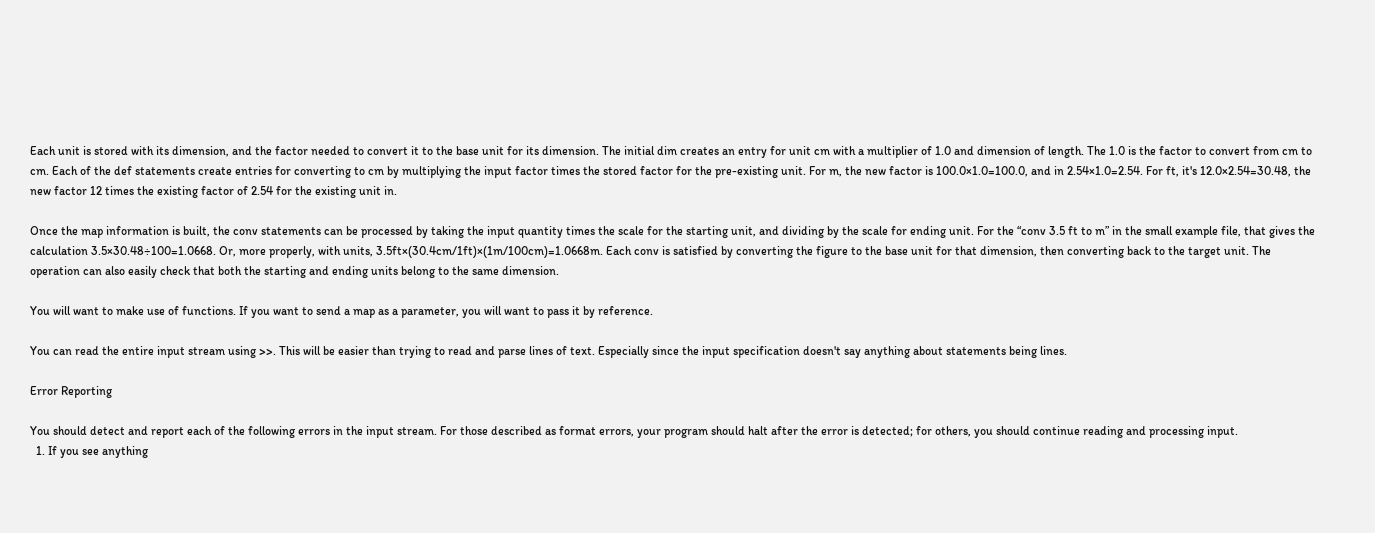Each unit is stored with its dimension, and the factor needed to convert it to the base unit for its dimension. The initial dim creates an entry for unit cm with a multiplier of 1.0 and dimension of length. The 1.0 is the factor to convert from cm to cm. Each of the def statements create entries for converting to cm by multiplying the input factor times the stored factor for the pre-existing unit. For m, the new factor is 100.0×1.0=100.0, and in 2.54×1.0=2.54. For ft, it's 12.0×2.54=30.48, the new factor 12 times the existing factor of 2.54 for the existing unit in.

Once the map information is built, the conv statements can be processed by taking the input quantity times the scale for the starting unit, and dividing by the scale for ending unit. For the “conv 3.5 ft to m” in the small example file, that gives the calculation 3.5×30.48÷100=1.0668. Or, more properly, with units, 3.5ft×(30.4cm/1ft)×(1m/100cm)=1.0668m. Each conv is satisfied by converting the figure to the base unit for that dimension, then converting back to the target unit. The operation can also easily check that both the starting and ending units belong to the same dimension.

You will want to make use of functions. If you want to send a map as a parameter, you will want to pass it by reference.

You can read the entire input stream using >>. This will be easier than trying to read and parse lines of text. Especially since the input specification doesn't say anything about statements being lines.

Error Reporting

You should detect and report each of the following errors in the input stream. For those described as format errors, your program should halt after the error is detected; for others, you should continue reading and processing input.
  1. If you see anything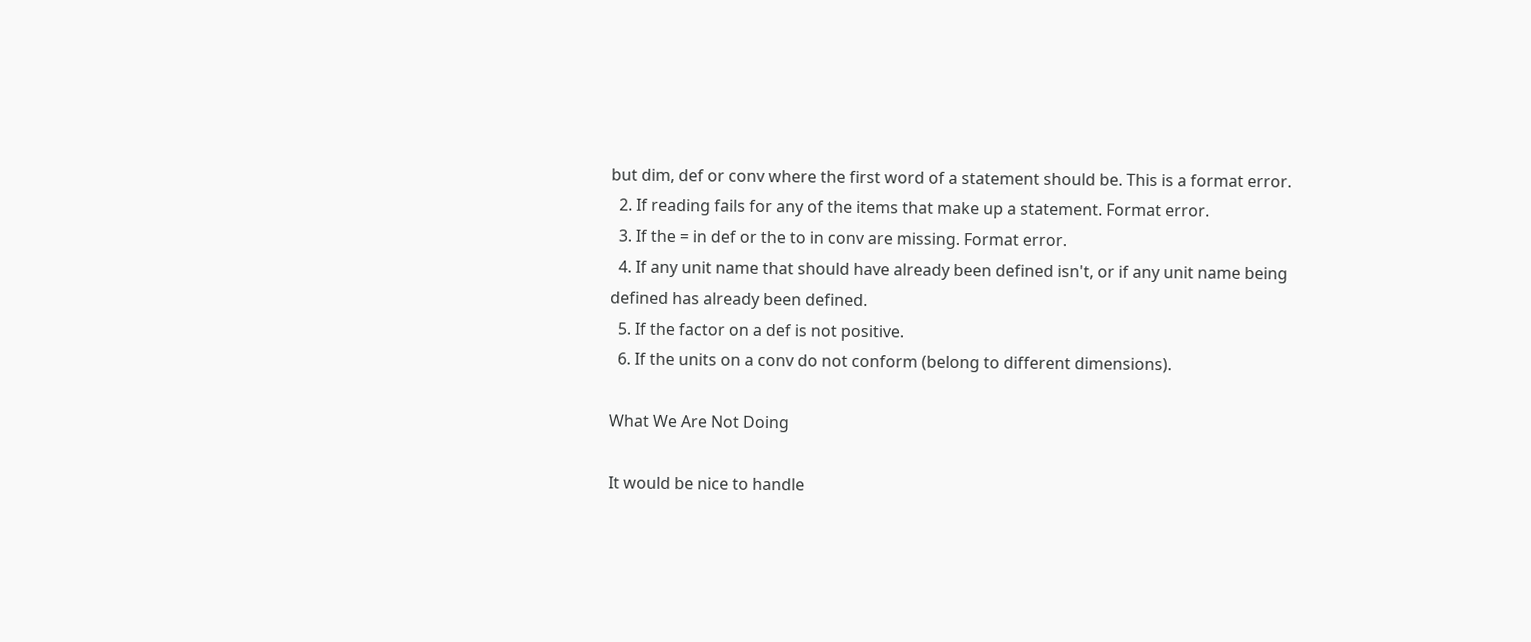but dim, def or conv where the first word of a statement should be. This is a format error.
  2. If reading fails for any of the items that make up a statement. Format error.
  3. If the = in def or the to in conv are missing. Format error.
  4. If any unit name that should have already been defined isn't, or if any unit name being defined has already been defined.
  5. If the factor on a def is not positive.
  6. If the units on a conv do not conform (belong to different dimensions).

What We Are Not Doing

It would be nice to handle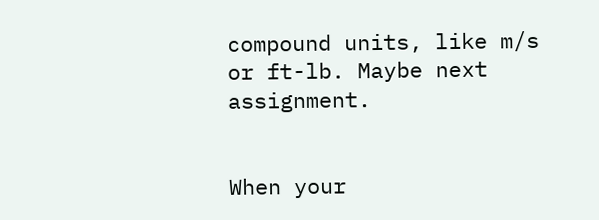compound units, like m/s or ft-lb. Maybe next assignment.


When your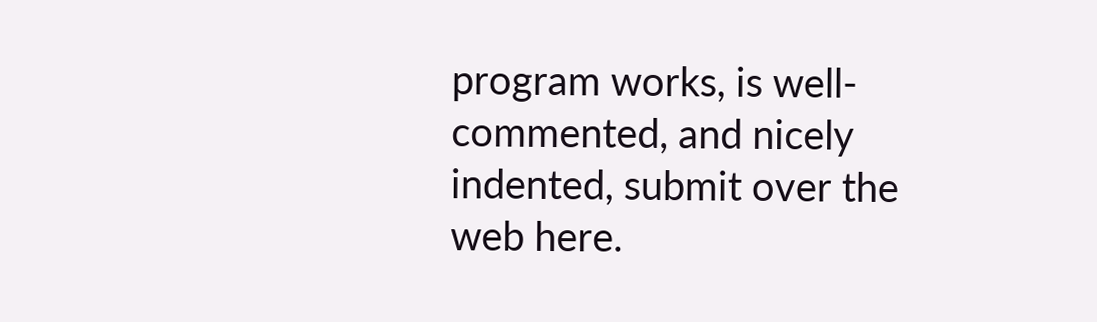program works, is well-commented, and nicely indented, submit over the web here.